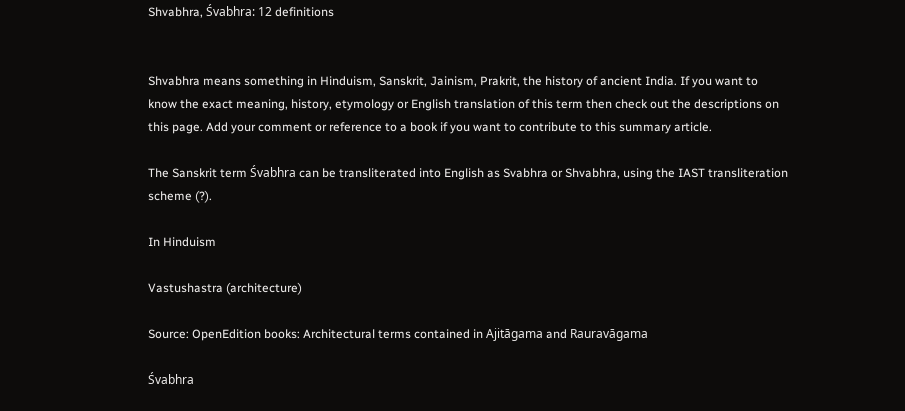Shvabhra, Śvabhra: 12 definitions


Shvabhra means something in Hinduism, Sanskrit, Jainism, Prakrit, the history of ancient India. If you want to know the exact meaning, history, etymology or English translation of this term then check out the descriptions on this page. Add your comment or reference to a book if you want to contribute to this summary article.

The Sanskrit term Śvabhra can be transliterated into English as Svabhra or Shvabhra, using the IAST transliteration scheme (?).

In Hinduism

Vastushastra (architecture)

Source: OpenEdition books: Architectural terms contained in Ajitāgama and Rauravāgama

Śvabhra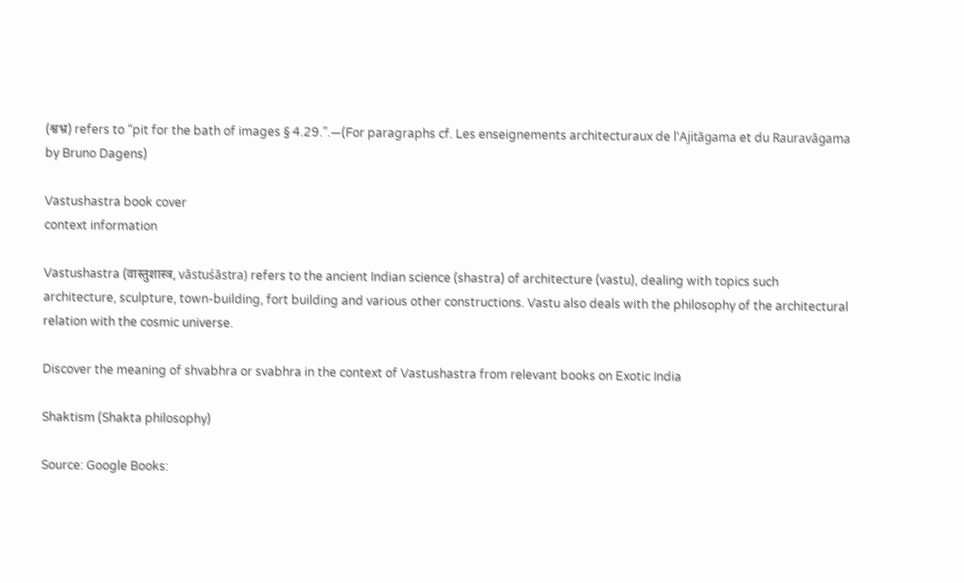(श्वभ्र) refers to “pit for the bath of images § 4.29.”.—(For paragraphs cf. Les enseignements architecturaux de l'Ajitāgama et du Rauravāgama by Bruno Dagens)

Vastushastra book cover
context information

Vastushastra (वास्तुशास्त्र, vāstuśāstra) refers to the ancient Indian science (shastra) of architecture (vastu), dealing with topics such architecture, sculpture, town-building, fort building and various other constructions. Vastu also deals with the philosophy of the architectural relation with the cosmic universe.

Discover the meaning of shvabhra or svabhra in the context of Vastushastra from relevant books on Exotic India

Shaktism (Shakta philosophy)

Source: Google Books: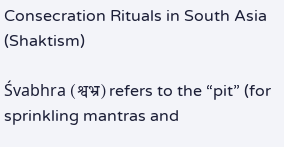Consecration Rituals in South Asia (Shaktism)

Śvabhra (श्वभ्र) refers to the “pit” (for sprinkling mantras and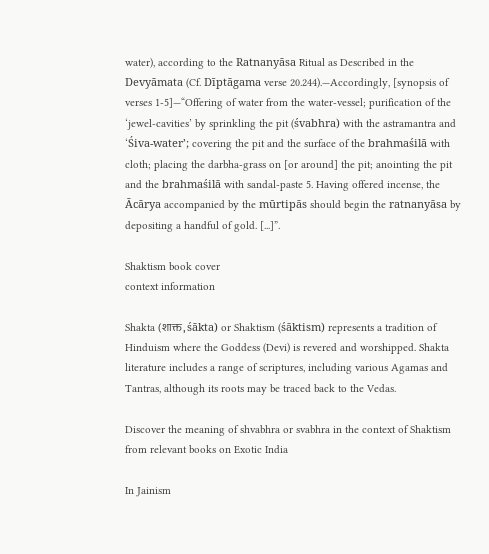water), according to the Ratnanyāsa Ritual as Described in the Devyāmata (Cf. Dīptāgama verse 20.244).—Accordingly, [synopsis of verses 1-5]—“Offering of water from the water-vessel; purification of the ‘jewel-cavities’ by sprinkling the pit (śvabhra) with the astramantra and ‘Śiva-water’; covering the pit and the surface of the brahmaśilā with cloth; placing the darbha-grass on [or around] the pit; anointing the pit and the brahmaśilā with sandal-paste 5. Having offered incense, the Ācārya accompanied by the mūrtipās should begin the ratnanyāsa by depositing a handful of gold. [...]”.

Shaktism book cover
context information

Shakta (शाक्त, śākta) or Shaktism (śāktism) represents a tradition of Hinduism where the Goddess (Devi) is revered and worshipped. Shakta literature includes a range of scriptures, including various Agamas and Tantras, although its roots may be traced back to the Vedas.

Discover the meaning of shvabhra or svabhra in the context of Shaktism from relevant books on Exotic India

In Jainism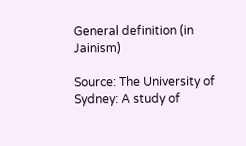General definition (in Jainism)

Source: The University of Sydney: A study of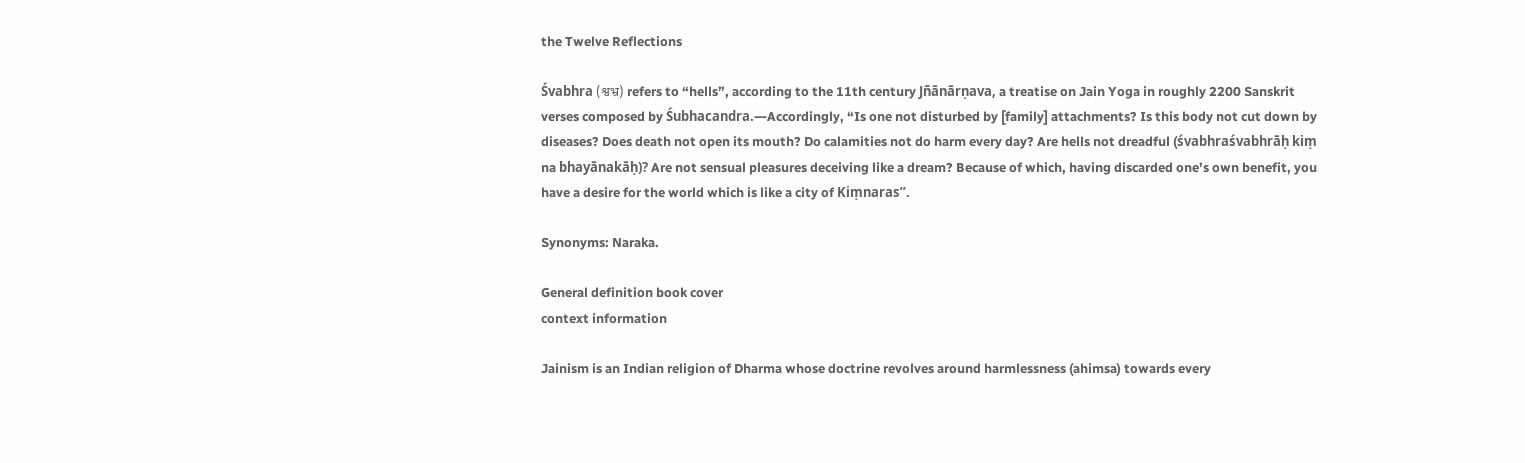the Twelve Reflections

Śvabhra (श्वभ्र) refers to “hells”, according to the 11th century Jñānārṇava, a treatise on Jain Yoga in roughly 2200 Sanskrit verses composed by Śubhacandra.—Accordingly, “Is one not disturbed by [family] attachments? Is this body not cut down by diseases? Does death not open its mouth? Do calamities not do harm every day? Are hells not dreadful (śvabhraśvabhrāḥ kiṃ na bhayānakāḥ)? Are not sensual pleasures deceiving like a dream? Because of which, having discarded one’s own benefit, you have a desire for the world which is like a city of Kiṃnaras”.

Synonyms: Naraka.

General definition book cover
context information

Jainism is an Indian religion of Dharma whose doctrine revolves around harmlessness (ahimsa) towards every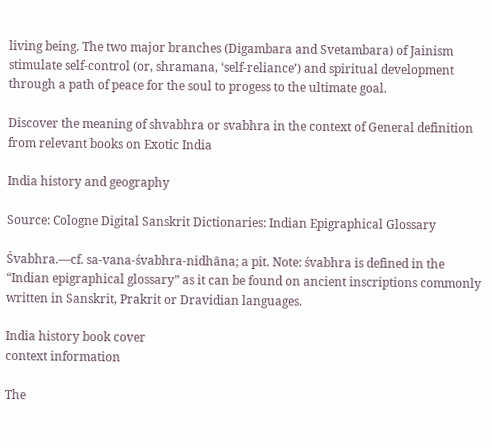living being. The two major branches (Digambara and Svetambara) of Jainism stimulate self-control (or, shramana, ‘self-reliance’) and spiritual development through a path of peace for the soul to progess to the ultimate goal.

Discover the meaning of shvabhra or svabhra in the context of General definition from relevant books on Exotic India

India history and geography

Source: Cologne Digital Sanskrit Dictionaries: Indian Epigraphical Glossary

Śvabhra.—cf. sa-vana-śvabhra-nidhāna; a pit. Note: śvabhra is defined in the “Indian epigraphical glossary” as it can be found on ancient inscriptions commonly written in Sanskrit, Prakrit or Dravidian languages.

India history book cover
context information

The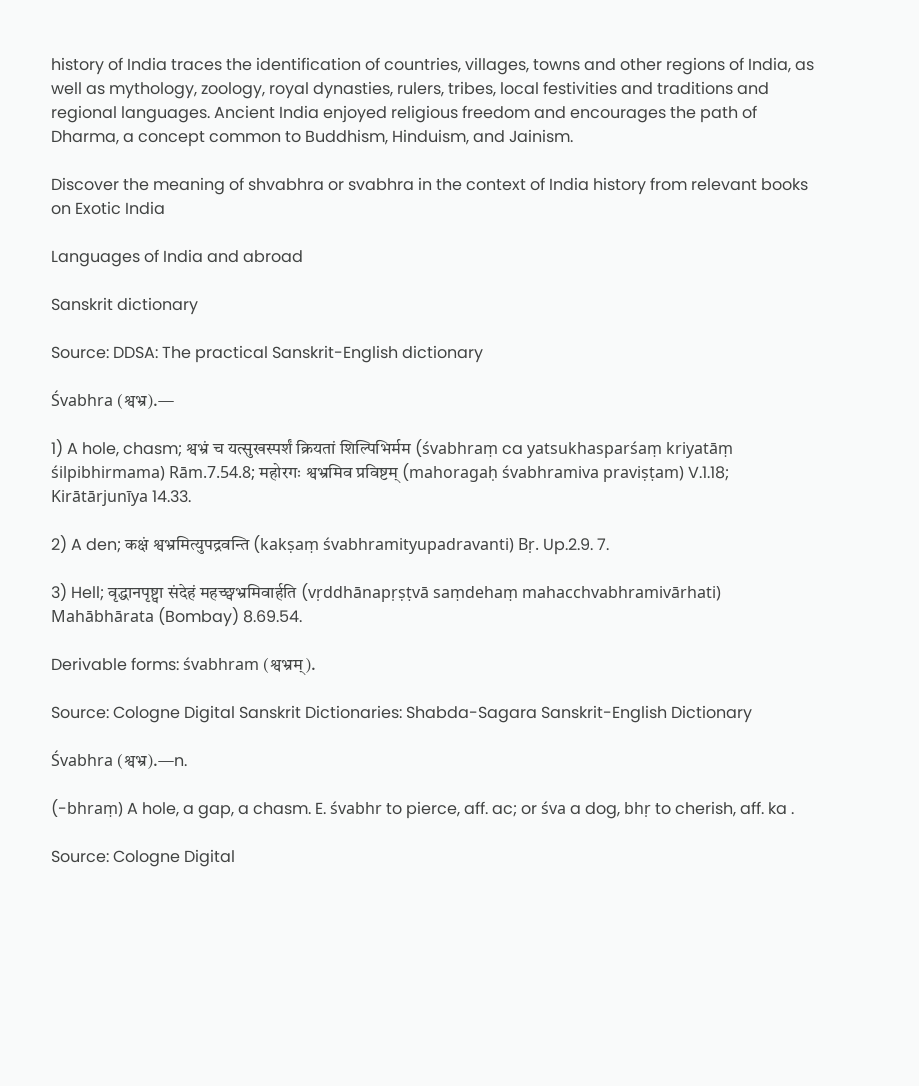history of India traces the identification of countries, villages, towns and other regions of India, as well as mythology, zoology, royal dynasties, rulers, tribes, local festivities and traditions and regional languages. Ancient India enjoyed religious freedom and encourages the path of Dharma, a concept common to Buddhism, Hinduism, and Jainism.

Discover the meaning of shvabhra or svabhra in the context of India history from relevant books on Exotic India

Languages of India and abroad

Sanskrit dictionary

Source: DDSA: The practical Sanskrit-English dictionary

Śvabhra (श्वभ्र).—

1) A hole, chasm; श्वभ्रं च यत्सुखस्पर्शं क्रियतां शिल्पिभिर्मम (śvabhraṃ ca yatsukhasparśaṃ kriyatāṃ śilpibhirmama) Rām.7.54.8; महोरगः श्वभ्रमिव प्रविष्टम् (mahoragaḥ śvabhramiva praviṣṭam) V.1.18; Kirātārjunīya 14.33.

2) A den; कक्षं श्वभ्रमित्युपद्रवन्ति (kakṣaṃ śvabhramityupadravanti) Bṛ. Up.2.9. 7.

3) Hell; वृद्धानपृष्ट्वा संदेहं महच्छ्वभ्रमिवार्हति (vṛddhānapṛṣṭvā saṃdehaṃ mahacchvabhramivārhati) Mahābhārata (Bombay) 8.69.54.

Derivable forms: śvabhram (श्वभ्रम्).

Source: Cologne Digital Sanskrit Dictionaries: Shabda-Sagara Sanskrit-English Dictionary

Śvabhra (श्वभ्र).—n.

(-bhraṃ) A hole, a gap, a chasm. E. śvabhr to pierce, aff. ac; or śva a dog, bhṛ to cherish, aff. ka .

Source: Cologne Digital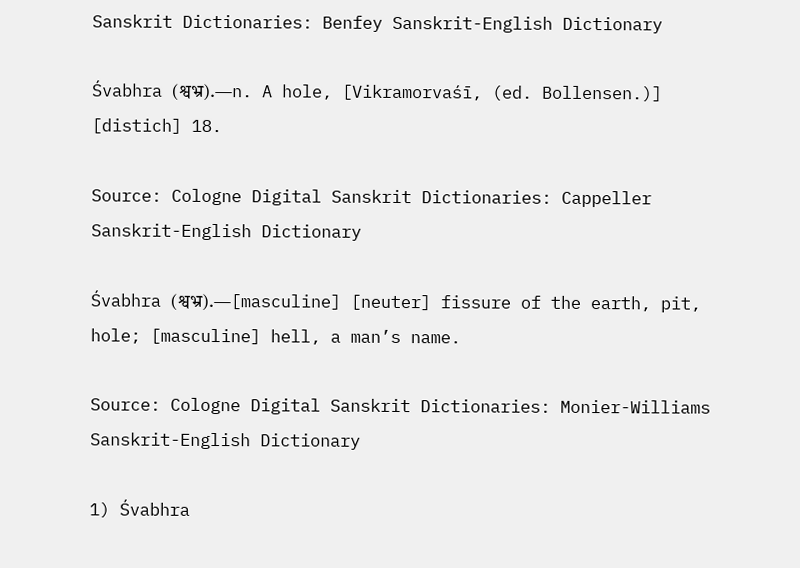Sanskrit Dictionaries: Benfey Sanskrit-English Dictionary

Śvabhra (श्वभ्र).—n. A hole, [Vikramorvaśī, (ed. Bollensen.)] [distich] 18.

Source: Cologne Digital Sanskrit Dictionaries: Cappeller Sanskrit-English Dictionary

Śvabhra (श्वभ्र).—[masculine] [neuter] fissure of the earth, pit, hole; [masculine] hell, a man’s name.

Source: Cologne Digital Sanskrit Dictionaries: Monier-Williams Sanskrit-English Dictionary

1) Śvabhra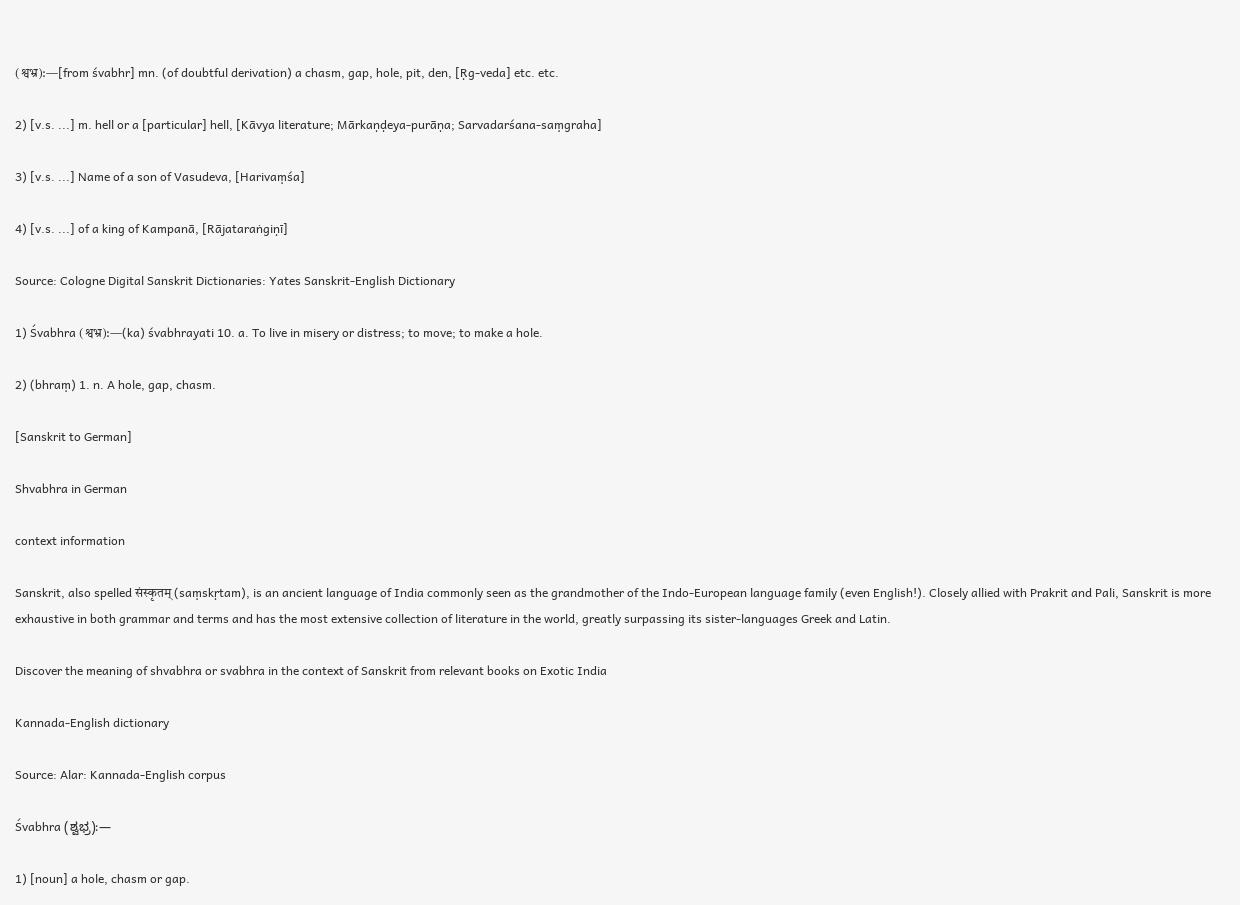(श्वभ्र):—[from śvabhr] mn. (of doubtful derivation) a chasm, gap, hole, pit, den, [Ṛg-veda] etc. etc.

2) [v.s. ...] m. hell or a [particular] hell, [Kāvya literature; Mārkaṇḍeya-purāṇa; Sarvadarśana-saṃgraha]

3) [v.s. ...] Name of a son of Vasudeva, [Harivaṃśa]

4) [v.s. ...] of a king of Kampanā, [Rājataraṅgiṇī]

Source: Cologne Digital Sanskrit Dictionaries: Yates Sanskrit-English Dictionary

1) Śvabhra (श्वभ्र):—(ka) śvabhrayati 10. a. To live in misery or distress; to move; to make a hole.

2) (bhraṃ) 1. n. A hole, gap, chasm.

[Sanskrit to German]

Shvabhra in German

context information

Sanskrit, also spelled संस्कृतम् (saṃskṛtam), is an ancient language of India commonly seen as the grandmother of the Indo-European language family (even English!). Closely allied with Prakrit and Pali, Sanskrit is more exhaustive in both grammar and terms and has the most extensive collection of literature in the world, greatly surpassing its sister-languages Greek and Latin.

Discover the meaning of shvabhra or svabhra in the context of Sanskrit from relevant books on Exotic India

Kannada-English dictionary

Source: Alar: Kannada-English corpus

Śvabhra (ಶ್ವಭ್ರ):—

1) [noun] a hole, chasm or gap.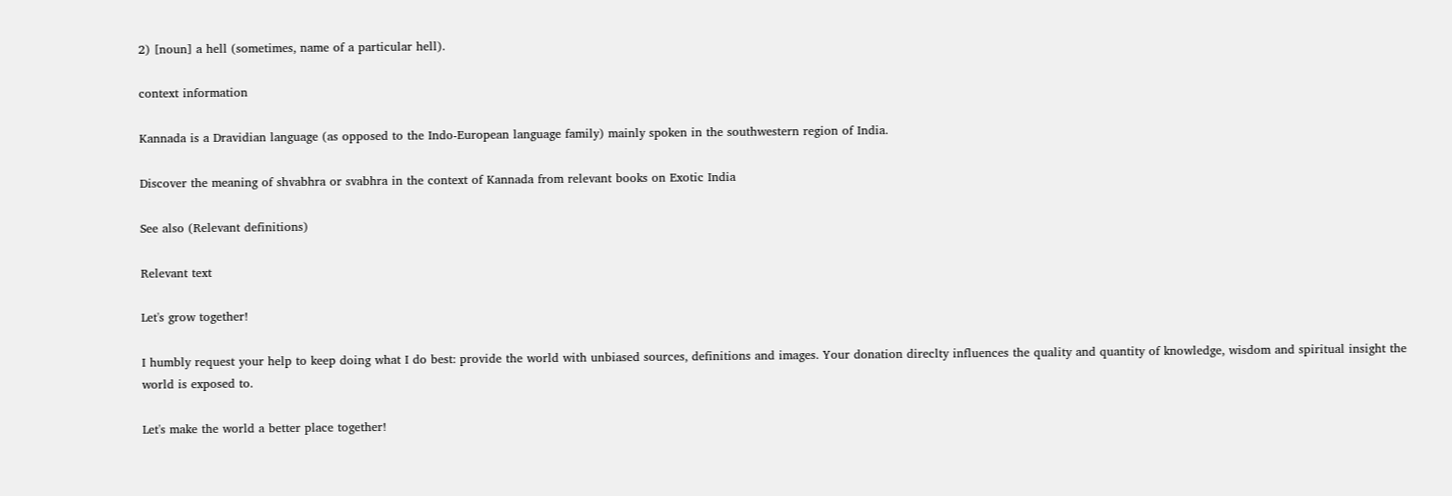2) [noun] a hell (sometimes, name of a particular hell).

context information

Kannada is a Dravidian language (as opposed to the Indo-European language family) mainly spoken in the southwestern region of India.

Discover the meaning of shvabhra or svabhra in the context of Kannada from relevant books on Exotic India

See also (Relevant definitions)

Relevant text

Let's grow together!

I humbly request your help to keep doing what I do best: provide the world with unbiased sources, definitions and images. Your donation direclty influences the quality and quantity of knowledge, wisdom and spiritual insight the world is exposed to.

Let's make the world a better place together!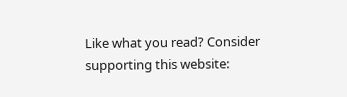Like what you read? Consider supporting this website: